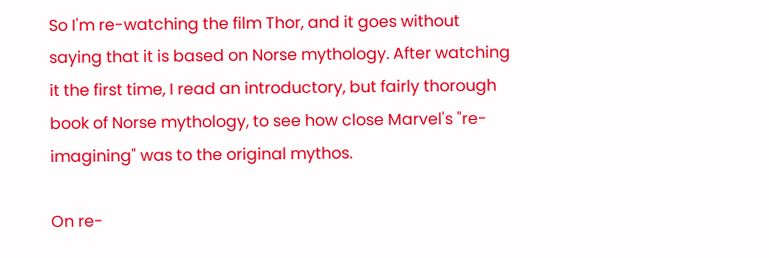So I'm re-watching the film Thor, and it goes without saying that it is based on Norse mythology. After watching it the first time, I read an introductory, but fairly thorough book of Norse mythology, to see how close Marvel's "re-imagining" was to the original mythos.

On re-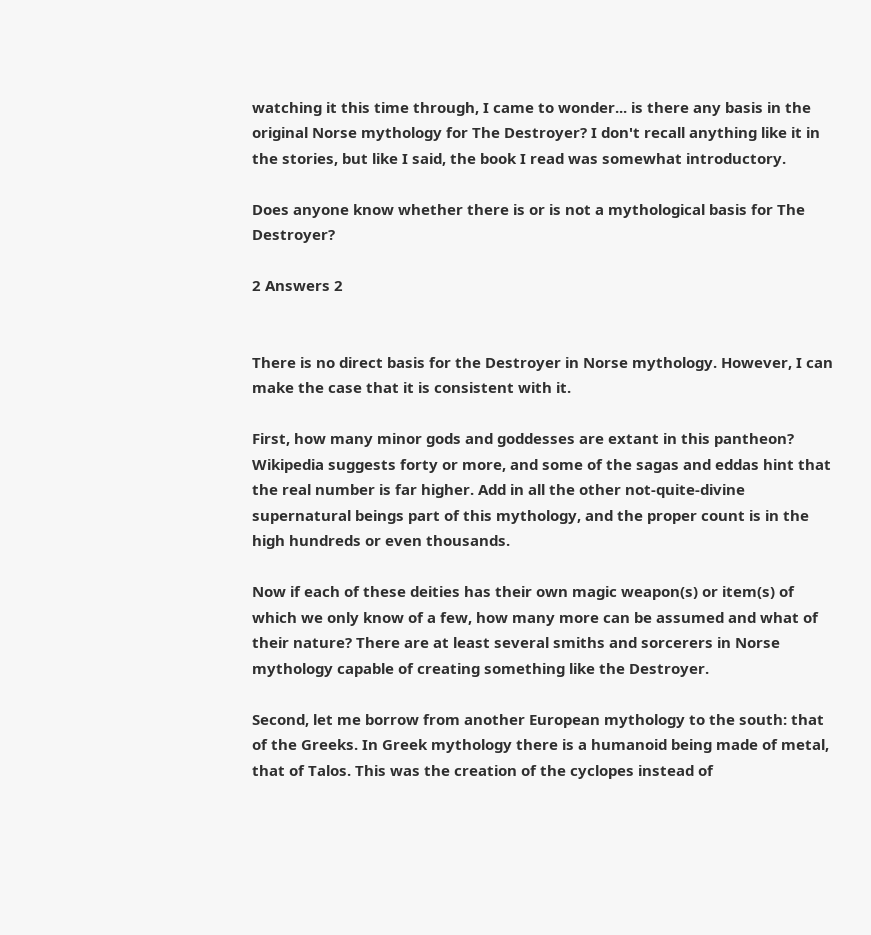watching it this time through, I came to wonder... is there any basis in the original Norse mythology for The Destroyer? I don't recall anything like it in the stories, but like I said, the book I read was somewhat introductory.

Does anyone know whether there is or is not a mythological basis for The Destroyer?

2 Answers 2


There is no direct basis for the Destroyer in Norse mythology. However, I can make the case that it is consistent with it.

First, how many minor gods and goddesses are extant in this pantheon? Wikipedia suggests forty or more, and some of the sagas and eddas hint that the real number is far higher. Add in all the other not-quite-divine supernatural beings part of this mythology, and the proper count is in the high hundreds or even thousands.

Now if each of these deities has their own magic weapon(s) or item(s) of which we only know of a few, how many more can be assumed and what of their nature? There are at least several smiths and sorcerers in Norse mythology capable of creating something like the Destroyer.

Second, let me borrow from another European mythology to the south: that of the Greeks. In Greek mythology there is a humanoid being made of metal, that of Talos. This was the creation of the cyclopes instead of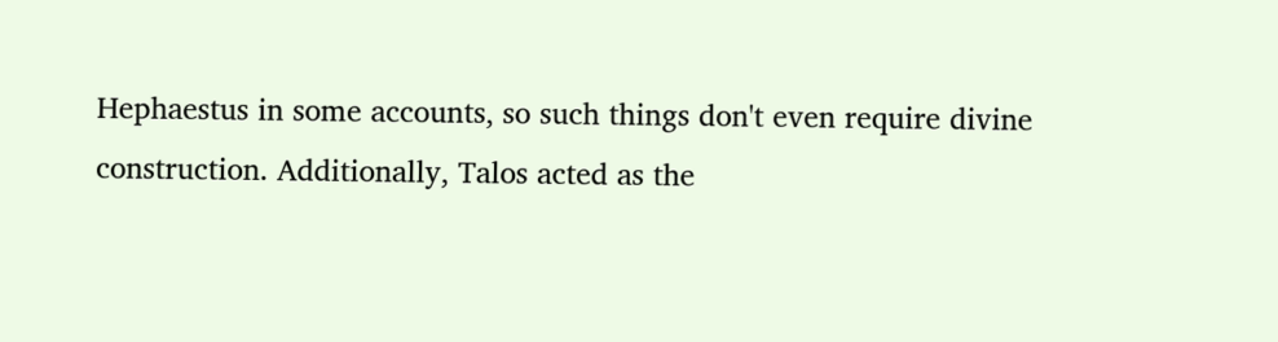Hephaestus in some accounts, so such things don't even require divine construction. Additionally, Talos acted as the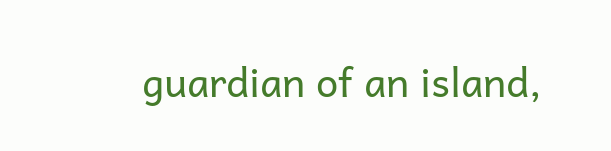guardian of an island,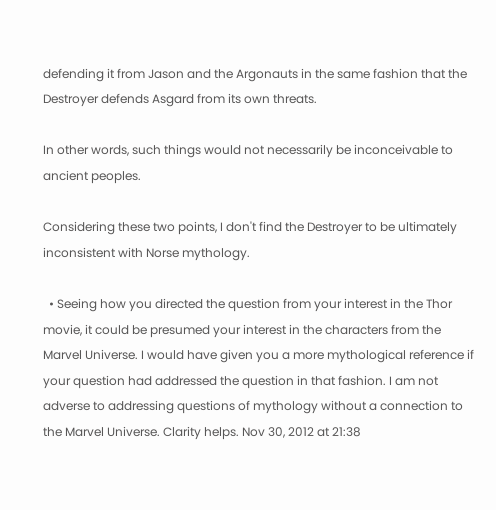defending it from Jason and the Argonauts in the same fashion that the Destroyer defends Asgard from its own threats.

In other words, such things would not necessarily be inconceivable to ancient peoples.

Considering these two points, I don't find the Destroyer to be ultimately inconsistent with Norse mythology.

  • Seeing how you directed the question from your interest in the Thor movie, it could be presumed your interest in the characters from the Marvel Universe. I would have given you a more mythological reference if your question had addressed the question in that fashion. I am not adverse to addressing questions of mythology without a connection to the Marvel Universe. Clarity helps. Nov 30, 2012 at 21:38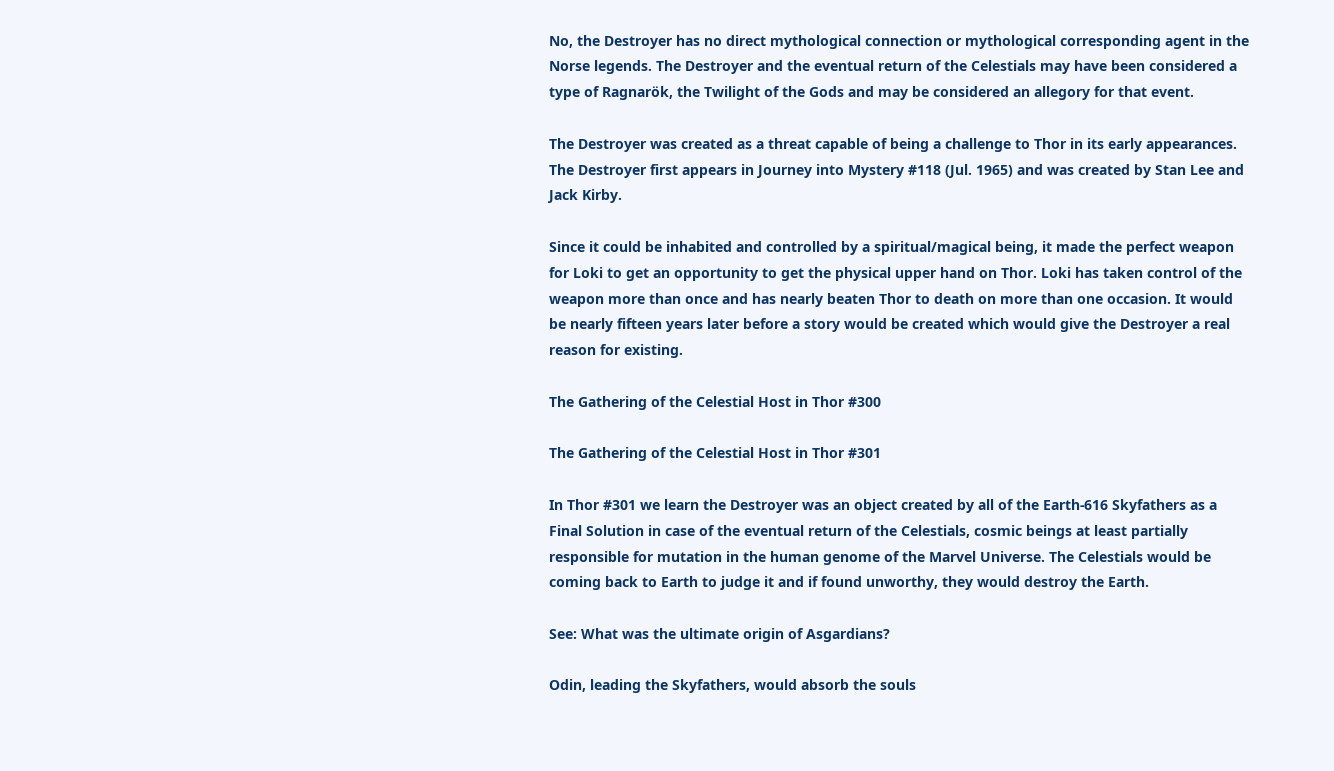No, the Destroyer has no direct mythological connection or mythological corresponding agent in the Norse legends. The Destroyer and the eventual return of the Celestials may have been considered a type of Ragnarök, the Twilight of the Gods and may be considered an allegory for that event.

The Destroyer was created as a threat capable of being a challenge to Thor in its early appearances. The Destroyer first appears in Journey into Mystery #118 (Jul. 1965) and was created by Stan Lee and Jack Kirby.

Since it could be inhabited and controlled by a spiritual/magical being, it made the perfect weapon for Loki to get an opportunity to get the physical upper hand on Thor. Loki has taken control of the weapon more than once and has nearly beaten Thor to death on more than one occasion. It would be nearly fifteen years later before a story would be created which would give the Destroyer a real reason for existing.

The Gathering of the Celestial Host in Thor #300

The Gathering of the Celestial Host in Thor #301

In Thor #301 we learn the Destroyer was an object created by all of the Earth-616 Skyfathers as a Final Solution in case of the eventual return of the Celestials, cosmic beings at least partially responsible for mutation in the human genome of the Marvel Universe. The Celestials would be coming back to Earth to judge it and if found unworthy, they would destroy the Earth.

See: What was the ultimate origin of Asgardians?

Odin, leading the Skyfathers, would absorb the souls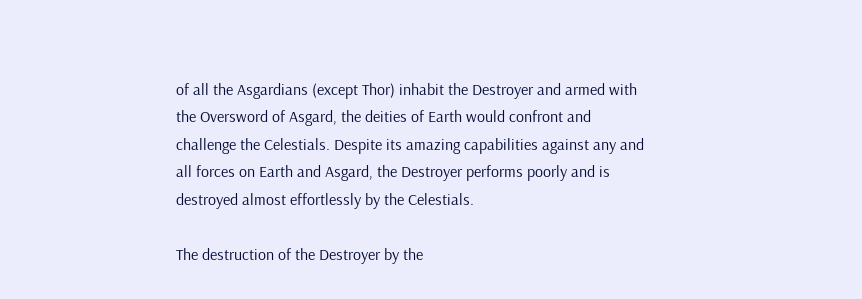of all the Asgardians (except Thor) inhabit the Destroyer and armed with the Oversword of Asgard, the deities of Earth would confront and challenge the Celestials. Despite its amazing capabilities against any and all forces on Earth and Asgard, the Destroyer performs poorly and is destroyed almost effortlessly by the Celestials.

The destruction of the Destroyer by the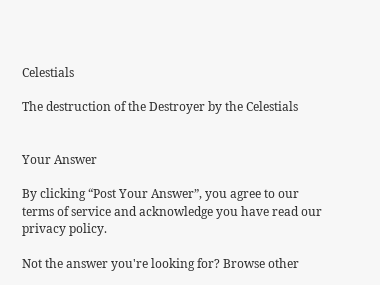Celestials

The destruction of the Destroyer by the Celestials


Your Answer

By clicking “Post Your Answer”, you agree to our terms of service and acknowledge you have read our privacy policy.

Not the answer you're looking for? Browse other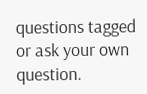questions tagged or ask your own question.